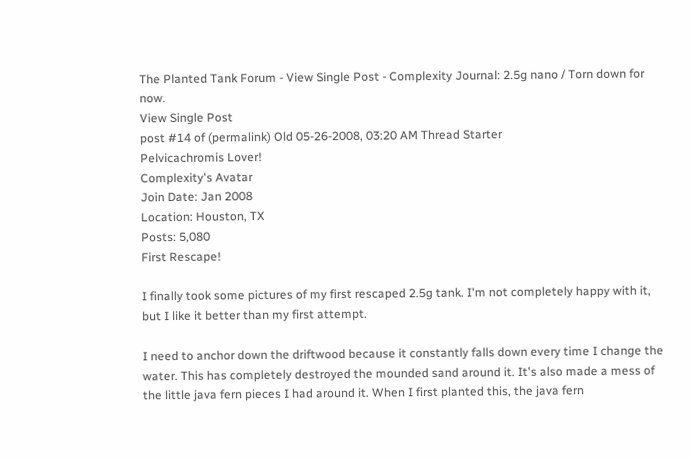The Planted Tank Forum - View Single Post - Complexity Journal: 2.5g nano / Torn down for now.
View Single Post
post #14 of (permalink) Old 05-26-2008, 03:20 AM Thread Starter
Pelvicachromis Lover!
Complexity's Avatar
Join Date: Jan 2008
Location: Houston, TX
Posts: 5,080
First Rescape!

I finally took some pictures of my first rescaped 2.5g tank. I'm not completely happy with it, but I like it better than my first attempt.

I need to anchor down the driftwood because it constantly falls down every time I change the water. This has completely destroyed the mounded sand around it. It's also made a mess of the little java fern pieces I had around it. When I first planted this, the java fern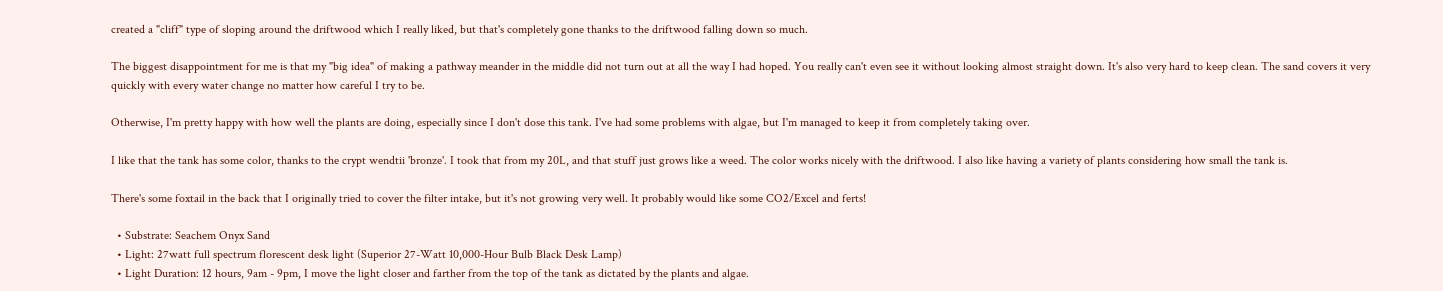created a "cliff" type of sloping around the driftwood which I really liked, but that's completely gone thanks to the driftwood falling down so much.

The biggest disappointment for me is that my "big idea" of making a pathway meander in the middle did not turn out at all the way I had hoped. You really can't even see it without looking almost straight down. It's also very hard to keep clean. The sand covers it very quickly with every water change no matter how careful I try to be.

Otherwise, I'm pretty happy with how well the plants are doing, especially since I don't dose this tank. I've had some problems with algae, but I'm managed to keep it from completely taking over.

I like that the tank has some color, thanks to the crypt wendtii 'bronze'. I took that from my 20L, and that stuff just grows like a weed. The color works nicely with the driftwood. I also like having a variety of plants considering how small the tank is.

There's some foxtail in the back that I originally tried to cover the filter intake, but it's not growing very well. It probably would like some CO2/Excel and ferts!

  • Substrate: Seachem Onyx Sand
  • Light: 27watt full spectrum florescent desk light (Superior 27-Watt 10,000-Hour Bulb Black Desk Lamp)
  • Light Duration: 12 hours, 9am - 9pm, I move the light closer and farther from the top of the tank as dictated by the plants and algae.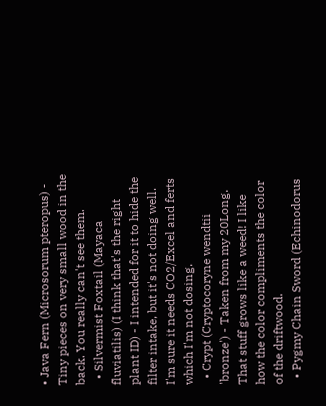• Java Fern (Microsorum pteropus) - Tiny pieces on very small wood in the back. You really can't see them.
  • Silvermist Foxtail (Mayaca fluviatilis) (I think that's the right plant ID) - I intended for it to hide the filter intake, but it's not doing well. I'm sure it needs CO2/Excel and ferts which I'm not dosing.
  • Crypt (Cryptocoryne wendtii 'bronze') - Taken from my 20Long. That stuff grows like a weed! I like how the color compliments the color of the driftwood.
  • Pygmy Chain Sword (Echinodorus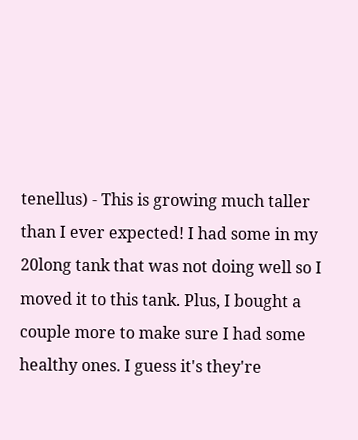tenellus) - This is growing much taller than I ever expected! I had some in my 20long tank that was not doing well so I moved it to this tank. Plus, I bought a couple more to make sure I had some healthy ones. I guess it's they're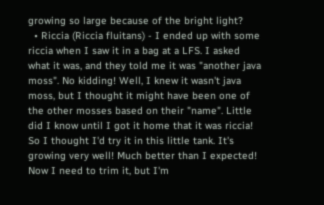growing so large because of the bright light?
  • Riccia (Riccia fluitans) - I ended up with some riccia when I saw it in a bag at a LFS. I asked what it was, and they told me it was "another java moss". No kidding! Well, I knew it wasn't java moss, but I thought it might have been one of the other mosses based on their "name". Little did I know until I got it home that it was riccia! So I thought I'd try it in this little tank. It's growing very well! Much better than I expected! Now I need to trim it, but I'm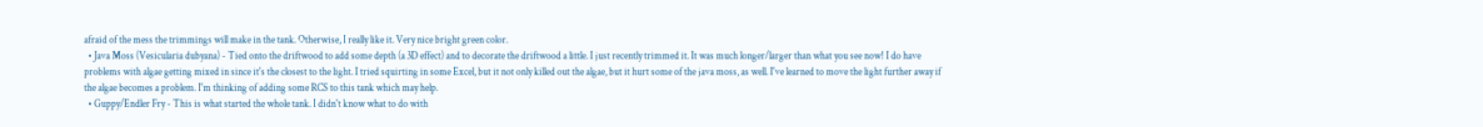afraid of the mess the trimmings will make in the tank. Otherwise, I really like it. Very nice bright green color.
  • Java Moss (Vesicularia dubyana) - Tied onto the driftwood to add some depth (a 3D effect) and to decorate the driftwood a little. I just recently trimmed it. It was much longer/larger than what you see now! I do have problems with algae getting mixed in since it's the closest to the light. I tried squirting in some Excel, but it not only killed out the algae, but it hurt some of the java moss, as well. I've learned to move the light further away if the algae becomes a problem. I'm thinking of adding some RCS to this tank which may help.
  • Guppy/Endler Fry - This is what started the whole tank. I didn't know what to do with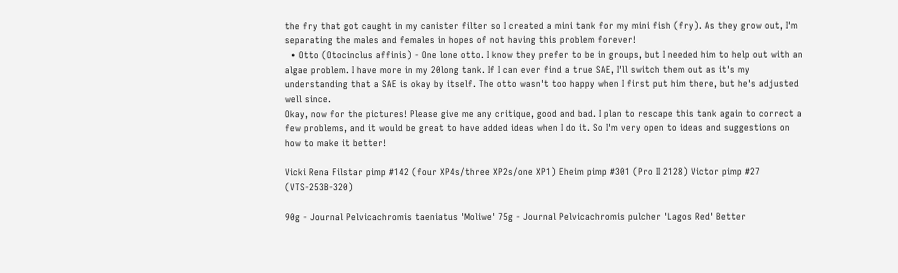the fry that got caught in my canister filter so I created a mini tank for my mini fish (fry). As they grow out, I'm separating the males and females in hopes of not having this problem forever!
  • Otto (Otocinclus affinis) - One lone otto. I know they prefer to be in groups, but I needed him to help out with an algae problem. I have more in my 20long tank. If I can ever find a true SAE, I'll switch them out as it's my understanding that a SAE is okay by itself. The otto wasn't too happy when I first put him there, but he's adjusted well since.
Okay, now for the pictures! Please give me any critique, good and bad. I plan to rescape this tank again to correct a few problems, and it would be great to have added ideas when I do it. So I'm very open to ideas and suggestions on how to make it better!

Vicki Rena Filstar pimp #142 (four XP4s/three XP2s/one XP1) Eheim pimp #301 (Pro II 2128) Victor pimp #27 (VTS-253B-320)

90g - Journal Pelvicachromis taeniatus 'Moliwe' 75g - Journal Pelvicachromis pulcher 'Lagos Red' Better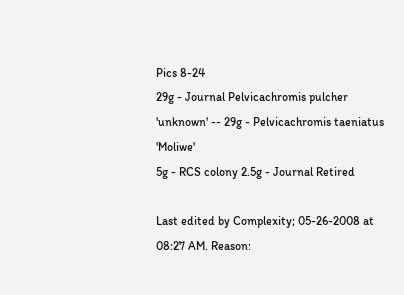Pics 8-24
29g - Journal Pelvicachromis pulcher 'unknown' -- 29g - Pelvicachromis taeniatus 'Moliwe'
5g - RCS colony 2.5g - Journal Retired

Last edited by Complexity; 05-26-2008 at 08:27 AM. Reason: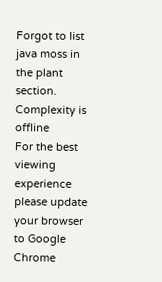Forgot to list java moss in the plant section.
Complexity is offline
For the best viewing experience please update your browser to Google Chrome